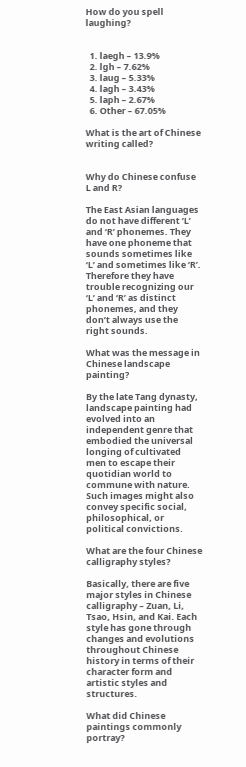How do you spell laughing?


  1. laegh – 13.9%
  2. lgh – 7.62%
  3. laug – 5.33%
  4. lagh – 3.43%
  5. laph – 2.67%
  6. Other – 67.05%

What is the art of Chinese writing called?


Why do Chinese confuse L and R?

The East Asian languages do not have different ‘L’ and ‘R’ phonemes. They have one phoneme that sounds sometimes like ‘L’ and sometimes like ‘R’. Therefore they have trouble recognizing our ‘L’ and ‘R’ as distinct phonemes, and they don’t always use the right sounds.

What was the message in Chinese landscape painting?

By the late Tang dynasty, landscape painting had evolved into an independent genre that embodied the universal longing of cultivated men to escape their quotidian world to commune with nature. Such images might also convey specific social, philosophical, or political convictions.

What are the four Chinese calligraphy styles?

Basically, there are five major styles in Chinese calligraphy – Zuan, Li, Tsao, Hsin, and Kai. Each style has gone through changes and evolutions throughout Chinese history in terms of their character form and artistic styles and structures.

What did Chinese paintings commonly portray?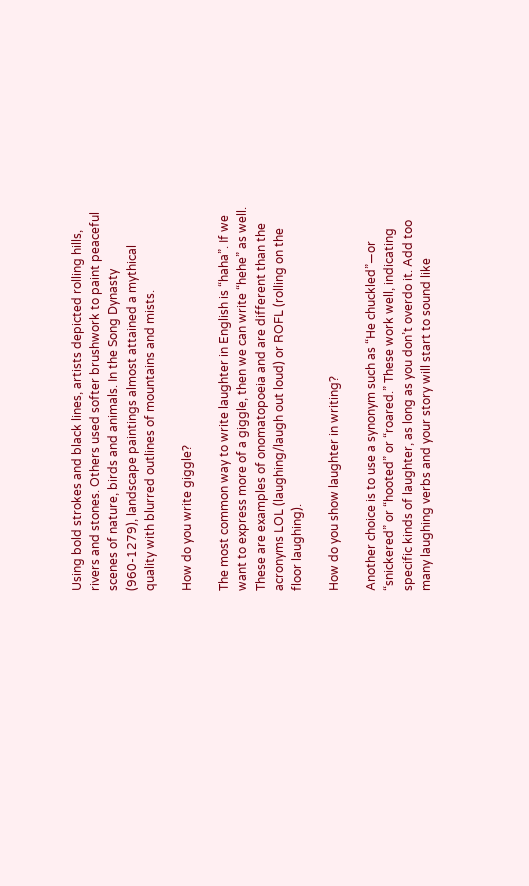Using bold strokes and black lines, artists depicted rolling hills, rivers and stones. Others used softer brushwork to paint peaceful scenes of nature, birds and animals. In the Song Dynasty (960-1279), landscape paintings almost attained a mythical quality with blurred outlines of mountains and mists.

How do you write giggle?

The most common way to write laughter in English is “haha”. If we want to express more of a giggle, then we can write “hehe” as well. These are examples of onomatopoeia and are different than the acronyms LOL (laughing/laugh out loud) or ROFL (rolling on the floor laughing).

How do you show laughter in writing?

Another choice is to use a synonym such as “He chuckled”—or “snickered” or “hooted” or “roared.” These work well, indicating specific kinds of laughter, as long as you don’t overdo it. Add too many laughing verbs and your story will start to sound like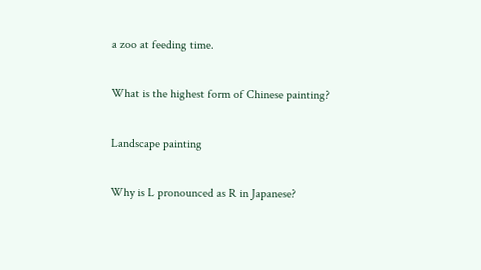a zoo at feeding time.

What is the highest form of Chinese painting?

Landscape painting

Why is L pronounced as R in Japanese?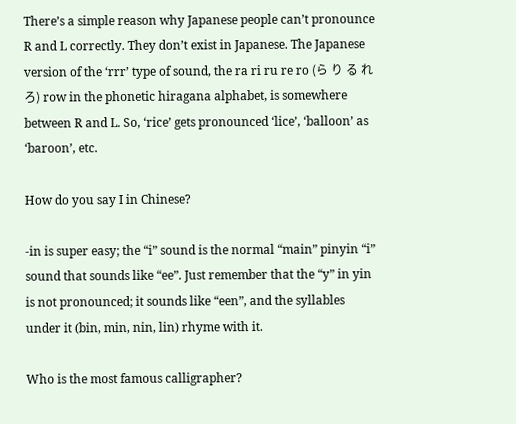There’s a simple reason why Japanese people can’t pronounce R and L correctly. They don’t exist in Japanese. The Japanese version of the ‘rrr’ type of sound, the ra ri ru re ro (ら り る れ ろ) row in the phonetic hiragana alphabet, is somewhere between R and L. So, ‘rice’ gets pronounced ‘lice’, ‘balloon’ as ‘baroon’, etc.

How do you say I in Chinese?

-in is super easy; the “i” sound is the normal “main” pinyin “i” sound that sounds like “ee”. Just remember that the “y” in yin is not pronounced; it sounds like “een”, and the syllables under it (bin, min, nin, lin) rhyme with it.

Who is the most famous calligrapher?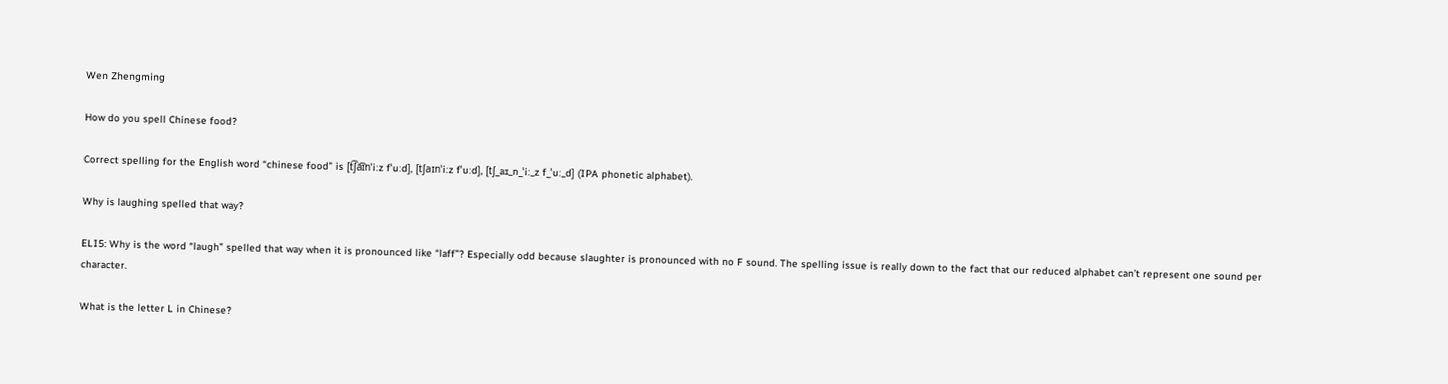Wen Zhengming

How do you spell Chinese food?

Correct spelling for the English word “chinese food” is [t͡ʃa͡ɪnˈiːz fˈuːd], [tʃaɪnˈiːz fˈuːd], [tʃ_aɪ_n_ˈiː_z f_ˈuː_d] (IPA phonetic alphabet).

Why is laughing spelled that way?

ELI5: Why is the word “laugh” spelled that way when it is pronounced like “laff”? Especially odd because slaughter is pronounced with no F sound. The spelling issue is really down to the fact that our reduced alphabet can’t represent one sound per character.

What is the letter L in Chinese?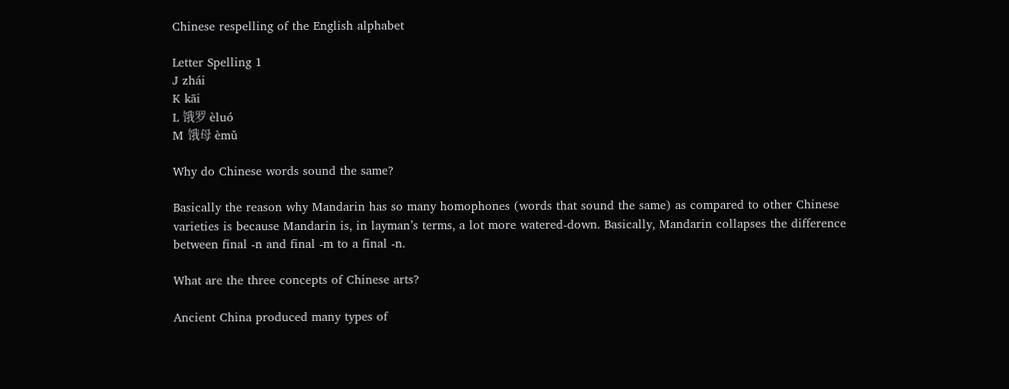Chinese respelling of the English alphabet

Letter Spelling 1
J zhái
K kāi
L 饿罗 èluó
M 饿母 èmǔ

Why do Chinese words sound the same?

Basically the reason why Mandarin has so many homophones (words that sound the same) as compared to other Chinese varieties is because Mandarin is, in layman’s terms, a lot more watered-down. Basically, Mandarin collapses the difference between final -n and final -m to a final -n.

What are the three concepts of Chinese arts?

Ancient China produced many types of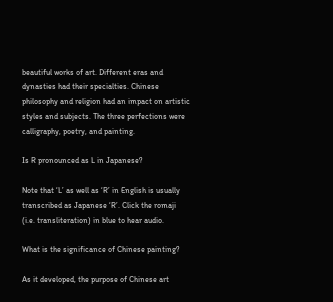beautiful works of art. Different eras and dynasties had their specialties. Chinese philosophy and religion had an impact on artistic styles and subjects. The three perfections were calligraphy, poetry, and painting.

Is R pronounced as L in Japanese?

Note that ‘L’ as well as ‘R’ in English is usually transcribed as Japanese ‘R’. Click the romaji (i.e. transliteration) in blue to hear audio.

What is the significance of Chinese painting?

As it developed, the purpose of Chinese art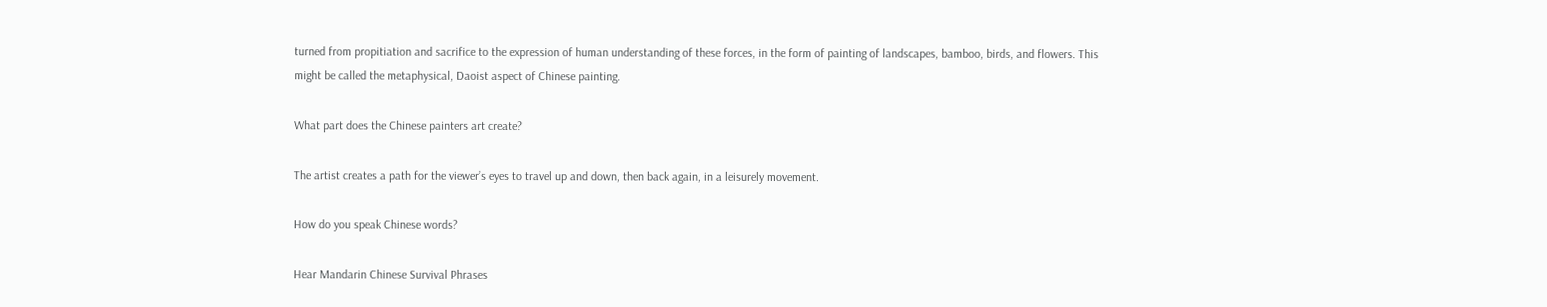turned from propitiation and sacrifice to the expression of human understanding of these forces, in the form of painting of landscapes, bamboo, birds, and flowers. This might be called the metaphysical, Daoist aspect of Chinese painting.

What part does the Chinese painters art create?

The artist creates a path for the viewer’s eyes to travel up and down, then back again, in a leisurely movement.

How do you speak Chinese words?

Hear Mandarin Chinese Survival Phrases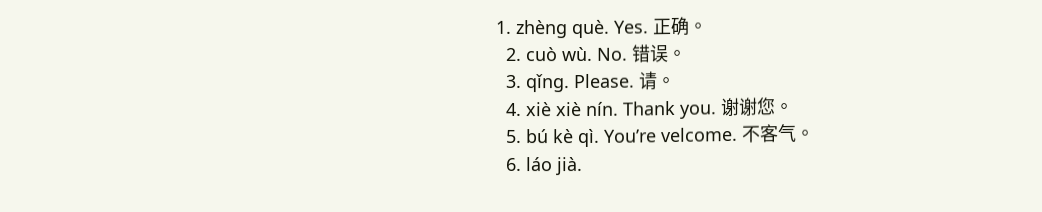1. zhèng què. Yes. 正确。
  2. cuò wù. No. 错误。
  3. qǐng. Please. 请。
  4. xiè xiè nín. Thank you. 谢谢您。
  5. bú kè qì. You’re velcome. 不客气。
  6. láo jià.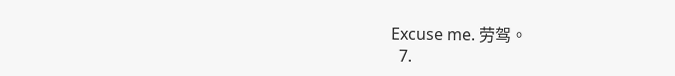Excuse me. 劳驾。
  7.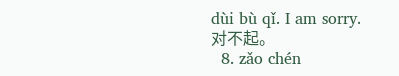dùi bù qǐ. I am sorry. 对不起。
  8. zǎo chén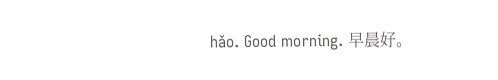hǎo. Good morning. 早晨好。